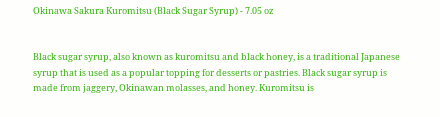Okinawa Sakura Kuromitsu (Black Sugar Syrup) - 7.05 oz


Black sugar syrup, also known as kuromitsu and black honey, is a traditional Japanese syrup that is used as a popular topping for desserts or pastries. Black sugar syrup is made from jaggery, Okinawan molasses, and honey. Kuromitsu is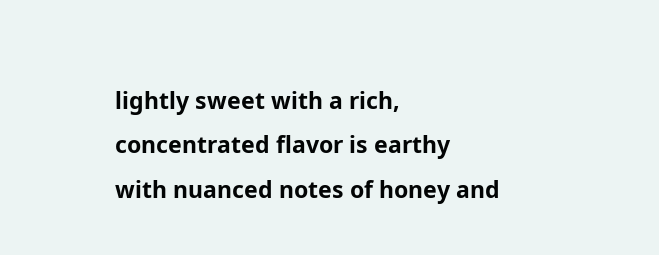lightly sweet with a rich, concentrated flavor is earthy with nuanced notes of honey and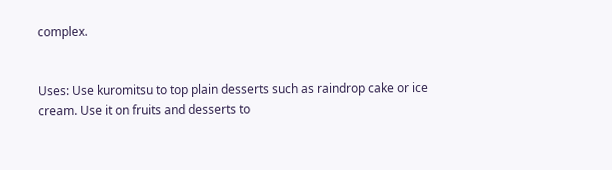complex.


Uses: Use kuromitsu to top plain desserts such as raindrop cake or ice cream. Use it on fruits and desserts to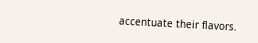accentuate their flavors.